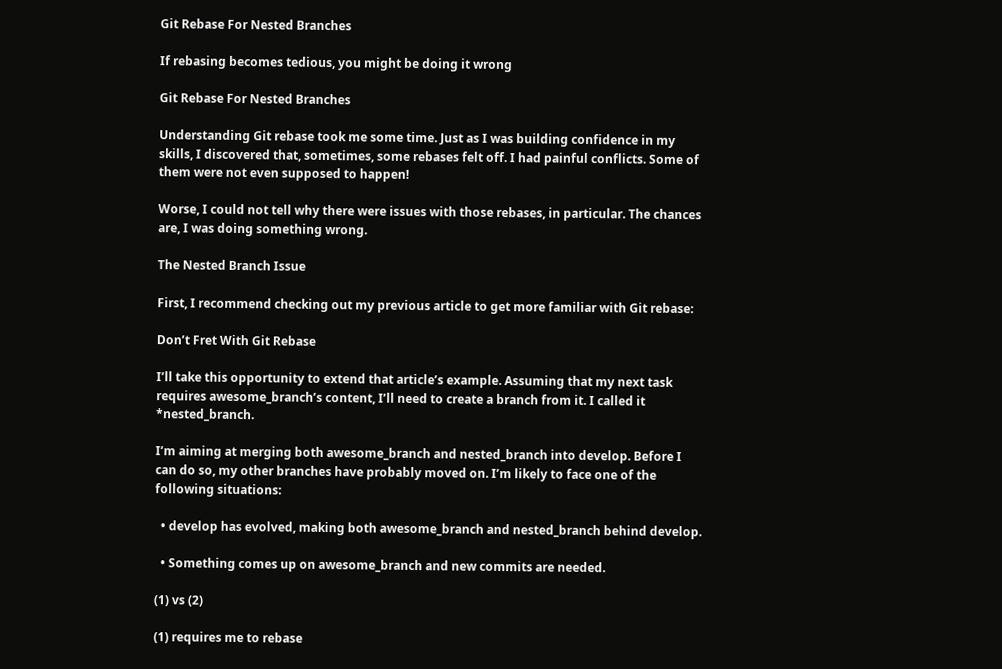Git Rebase For Nested Branches

If rebasing becomes tedious, you might be doing it wrong

Git Rebase For Nested Branches

Understanding Git rebase took me some time. Just as I was building confidence in my skills, I discovered that, sometimes, some rebases felt off. I had painful conflicts. Some of them were not even supposed to happen!

Worse, I could not tell why there were issues with those rebases, in particular. The chances are, I was doing something wrong.

The Nested Branch Issue

First, I recommend checking out my previous article to get more familiar with Git rebase:

Don’t Fret With Git Rebase

I’ll take this opportunity to extend that article’s example. Assuming that my next task requires awesome_branch’s content, I’ll need to create a branch from it. I called it *nested_branch.

I’m aiming at merging both awesome_branch and nested_branch into develop. Before I can do so, my other branches have probably moved on. I’m likely to face one of the following situations:

  • develop has evolved, making both awesome_branch and nested_branch behind develop.

  • Something comes up on awesome_branch and new commits are needed.

(1) vs (2)

(1) requires me to rebase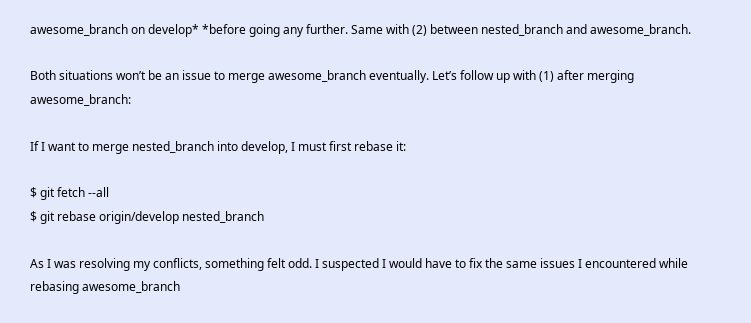awesome_branch on develop* *before going any further. Same with (2) between nested_branch and awesome_branch.

Both situations won’t be an issue to merge awesome_branch eventually. Let’s follow up with (1) after merging awesome_branch:

If I want to merge nested_branch into develop, I must first rebase it:

$ git fetch --all
$ git rebase origin/develop nested_branch

As I was resolving my conflicts, something felt odd. I suspected I would have to fix the same issues I encountered while rebasing awesome_branch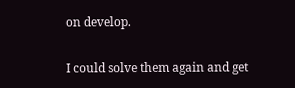on develop.

I could solve them again and get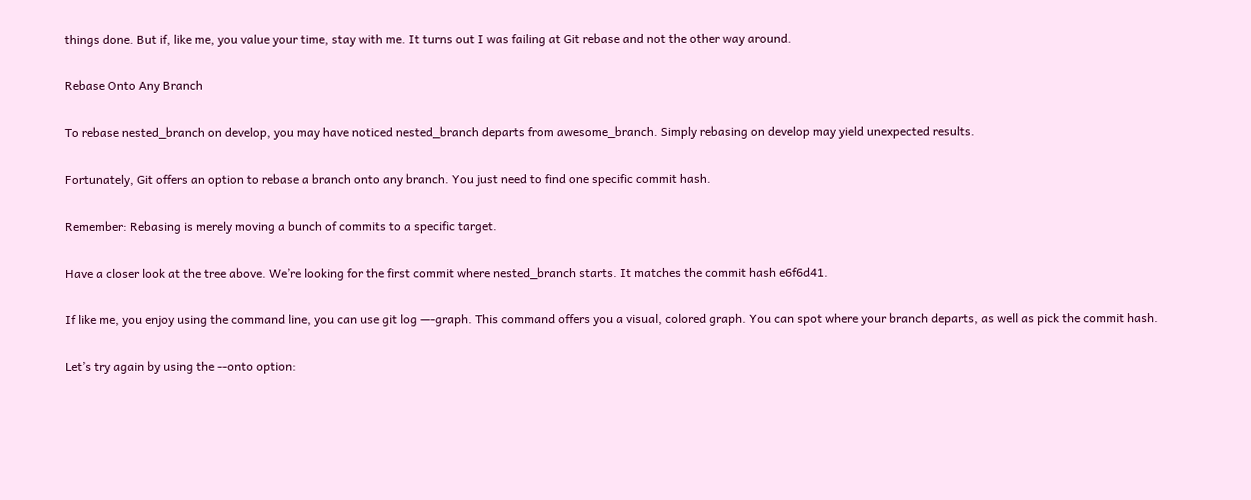things done. But if, like me, you value your time, stay with me. It turns out I was failing at Git rebase and not the other way around.

Rebase Onto Any Branch

To rebase nested_branch on develop, you may have noticed nested_branch departs from awesome_branch. Simply rebasing on develop may yield unexpected results.

Fortunately, Git offers an option to rebase a branch onto any branch. You just need to find one specific commit hash.

Remember: Rebasing is merely moving a bunch of commits to a specific target.

Have a closer look at the tree above. We’re looking for the first commit where nested_branch starts. It matches the commit hash e6f6d41.

If like me, you enjoy using the command line, you can use git log —-graph. This command offers you a visual, colored graph. You can spot where your branch departs, as well as pick the commit hash.

Let’s try again by using the --onto option: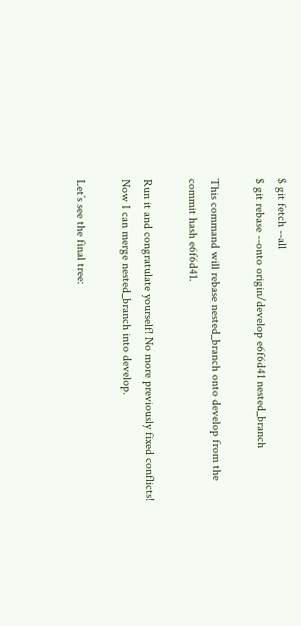$ git fetch --all
$ git rebase --onto origin/develop e6f6d41 nested_branch

This command will rebase nested_branch onto develop from the commit hash e6f6d41.

Run it and congratulate yourself! No more previously fixed conflicts! Now I can merge nested_branch into develop.

Let’s see the final tree: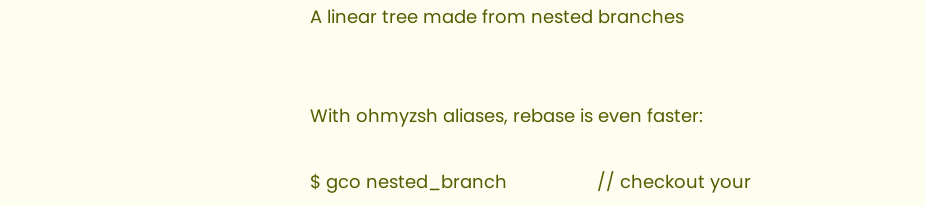A linear tree made from nested branches


With ohmyzsh aliases, rebase is even faster:

$ gco nested_branch                  // checkout your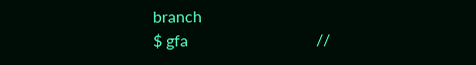branch
$ gfa                                //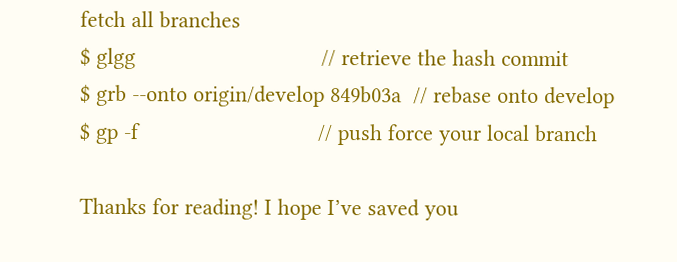fetch all branches
$ glgg                               // retrieve the hash commit
$ grb --onto origin/develop 849b03a  // rebase onto develop
$ gp -f                              // push force your local branch

Thanks for reading! I hope I’ve saved you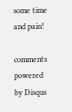some time and pain!

comments powered by Disqus